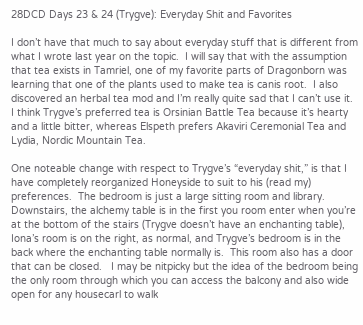28DCD Days 23 & 24 (Trygve): Everyday Shit and Favorites

I don’t have that much to say about everyday stuff that is different from what I wrote last year on the topic.  I will say that with the assumption that tea exists in Tamriel, one of my favorite parts of Dragonborn was learning that one of the plants used to make tea is canis root.  I also discovered an herbal tea mod and I’m really quite sad that I can’t use it.  I think Trygve’s preferred tea is Orsinian Battle Tea because it’s hearty and a little bitter, whereas Elspeth prefers Akaviri Ceremonial Tea and Lydia, Nordic Mountain Tea.

One noteable change with respect to Trygve’s “everyday shit,” is that I have completely reorganized Honeyside to suit to his (read my) preferences.  The bedroom is just a large sitting room and library.  Downstairs, the alchemy table is in the first you room enter when you’re at the bottom of the stairs (Trygve doesn’t have an enchanting table), Iona’s room is on the right, as normal, and Trygve’s bedroom is in the back where the enchanting table normally is.  This room also has a door that can be closed.   I may be nitpicky but the idea of the bedroom being the only room through which you can access the balcony and also wide open for any housecarl to walk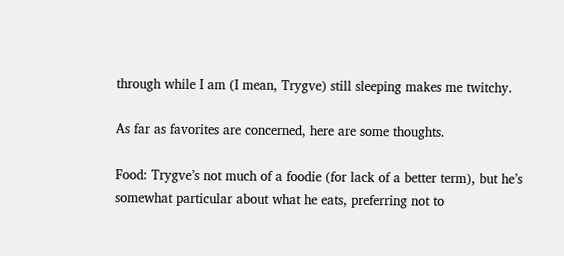through while I am (I mean, Trygve) still sleeping makes me twitchy.

As far as favorites are concerned, here are some thoughts.

Food: Trygve’s not much of a foodie (for lack of a better term), but he’s somewhat particular about what he eats, preferring not to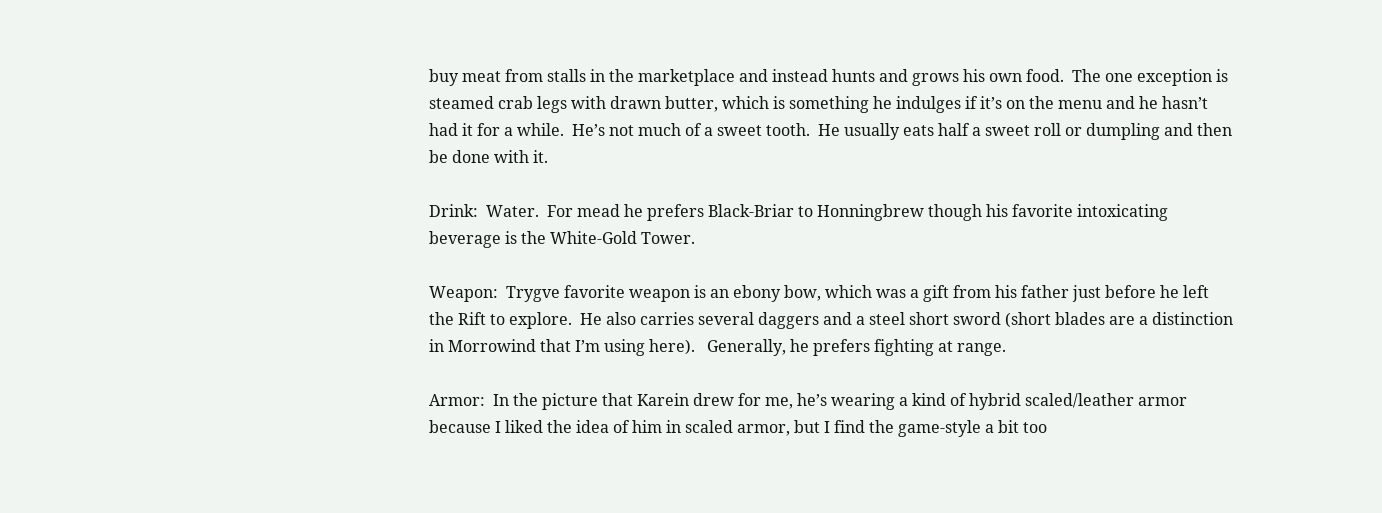buy meat from stalls in the marketplace and instead hunts and grows his own food.  The one exception is steamed crab legs with drawn butter, which is something he indulges if it’s on the menu and he hasn’t had it for a while.  He’s not much of a sweet tooth.  He usually eats half a sweet roll or dumpling and then be done with it.

Drink:  Water.  For mead he prefers Black-Briar to Honningbrew though his favorite intoxicating beverage is the White-Gold Tower.

Weapon:  Trygve favorite weapon is an ebony bow, which was a gift from his father just before he left the Rift to explore.  He also carries several daggers and a steel short sword (short blades are a distinction in Morrowind that I’m using here).   Generally, he prefers fighting at range.

Armor:  In the picture that Karein drew for me, he’s wearing a kind of hybrid scaled/leather armor because I liked the idea of him in scaled armor, but I find the game-style a bit too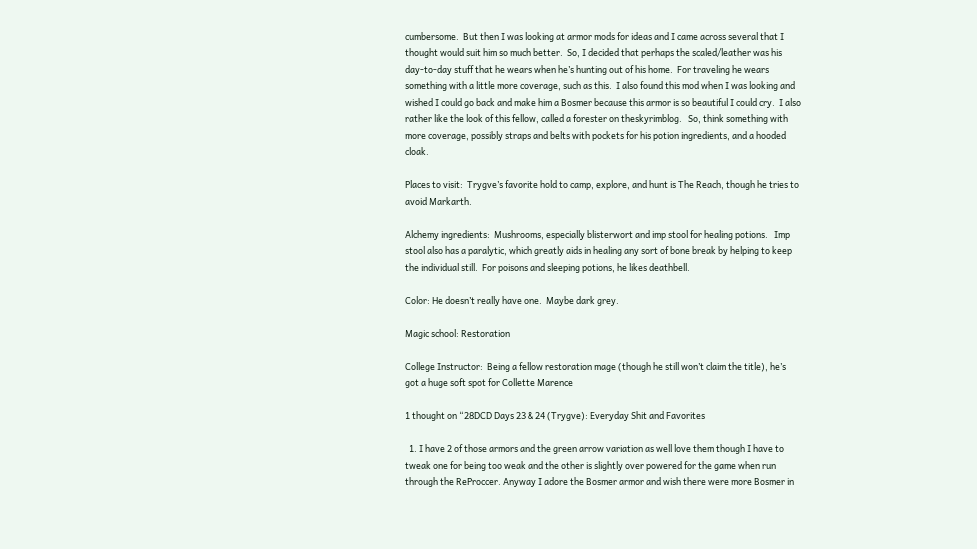cumbersome.  But then I was looking at armor mods for ideas and I came across several that I thought would suit him so much better.  So, I decided that perhaps the scaled/leather was his day-to-day stuff that he wears when he’s hunting out of his home.  For traveling he wears something with a little more coverage, such as this.  I also found this mod when I was looking and wished I could go back and make him a Bosmer because this armor is so beautiful I could cry.  I also rather like the look of this fellow, called a forester on theskyrimblog.   So, think something with more coverage, possibly straps and belts with pockets for his potion ingredients, and a hooded cloak.

Places to visit:  Trygve’s favorite hold to camp, explore, and hunt is The Reach, though he tries to avoid Markarth.

Alchemy ingredients:  Mushrooms, especially blisterwort and imp stool for healing potions.   Imp stool also has a paralytic, which greatly aids in healing any sort of bone break by helping to keep the individual still.  For poisons and sleeping potions, he likes deathbell.

Color: He doesn’t really have one.  Maybe dark grey.

Magic school: Restoration

College Instructor:  Being a fellow restoration mage (though he still won’t claim the title), he’s got a huge soft spot for Collette Marence

1 thought on “28DCD Days 23 & 24 (Trygve): Everyday Shit and Favorites

  1. I have 2 of those armors and the green arrow variation as well love them though I have to tweak one for being too weak and the other is slightly over powered for the game when run through the ReProccer. Anyway I adore the Bosmer armor and wish there were more Bosmer in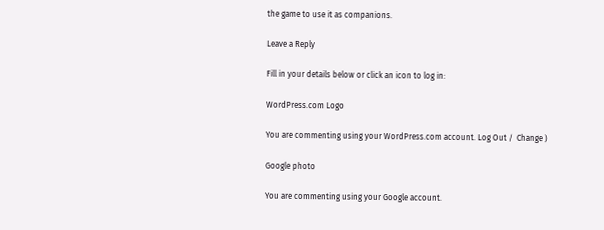the game to use it as companions.

Leave a Reply

Fill in your details below or click an icon to log in:

WordPress.com Logo

You are commenting using your WordPress.com account. Log Out /  Change )

Google photo

You are commenting using your Google account.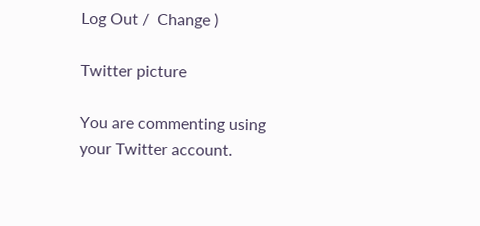Log Out /  Change )

Twitter picture

You are commenting using your Twitter account.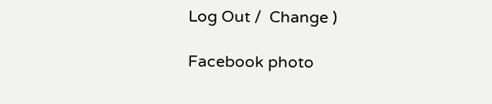Log Out /  Change )

Facebook photo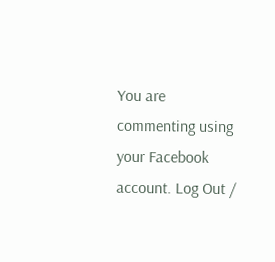You are commenting using your Facebook account. Log Out /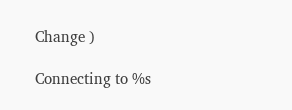Change )

Connecting to %s